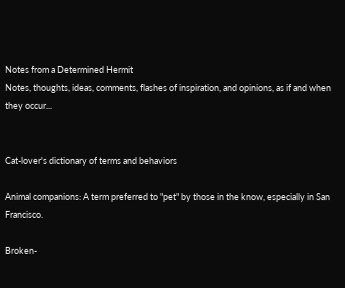Notes from a Determined Hermit
Notes, thoughts, ideas, comments, flashes of inspiration, and opinions, as if and when they occur...


Cat-lover's dictionary of terms and behaviors

Animal companions: A term preferred to "pet" by those in the know, especially in San Francisco.

Broken-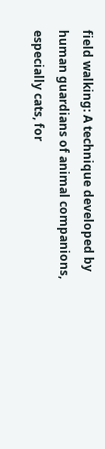field walking: A technique developed by human guardians of animal companions, especially cats, for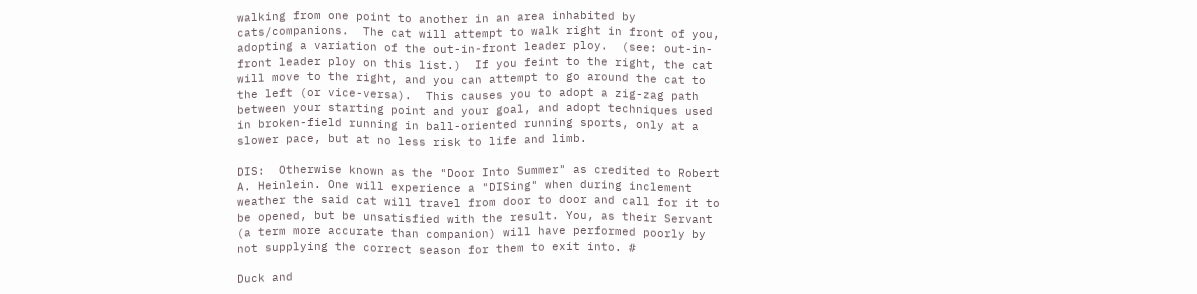walking from one point to another in an area inhabited by cats/companions.  The cat will attempt to walk right in front of you, adopting a variation of the out-in-front leader ploy.  (see: out-in-front leader ploy on this list.)  If you feint to the right, the cat will move to the right, and you can attempt to go around the cat to the left (or vice-versa).  This causes you to adopt a zig-zag path between your starting point and your goal, and adopt techniques used in broken-field running in ball-oriented running sports, only at a slower pace, but at no less risk to life and limb.

DIS:  Otherwise known as the "Door Into Summer" as credited to Robert A. Heinlein. One will experience a "DISing" when during inclement weather the said cat will travel from door to door and call for it to be opened, but be unsatisfied with the result. You, as their Servant (a term more accurate than companion) will have performed poorly by not supplying the correct season for them to exit into. #

Duck and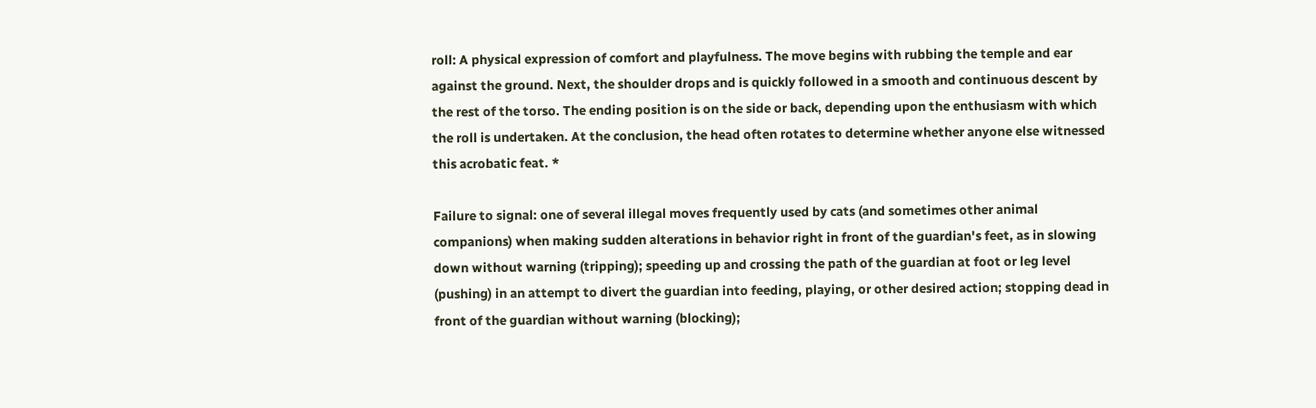roll: A physical expression of comfort and playfulness. The move begins with rubbing the temple and ear against the ground. Next, the shoulder drops and is quickly followed in a smooth and continuous descent by the rest of the torso. The ending position is on the side or back, depending upon the enthusiasm with which the roll is undertaken. At the conclusion, the head often rotates to determine whether anyone else witnessed this acrobatic feat. *

Failure to signal: one of several illegal moves frequently used by cats (and sometimes other animal companions) when making sudden alterations in behavior right in front of the guardian's feet, as in slowing down without warning (tripping); speeding up and crossing the path of the guardian at foot or leg level (pushing) in an attempt to divert the guardian into feeding, playing, or other desired action; stopping dead in front of the guardian without warning (blocking);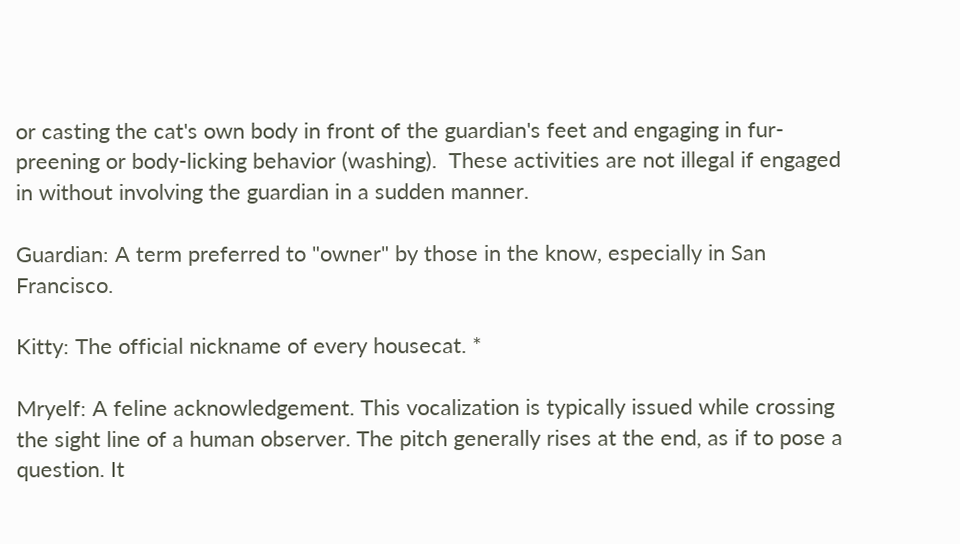or casting the cat's own body in front of the guardian's feet and engaging in fur-preening or body-licking behavior (washing).  These activities are not illegal if engaged in without involving the guardian in a sudden manner.

Guardian: A term preferred to "owner" by those in the know, especially in San Francisco.

Kitty: The official nickname of every housecat. *

Mryelf: A feline acknowledgement. This vocalization is typically issued while crossing the sight line of a human observer. The pitch generally rises at the end, as if to pose a question. It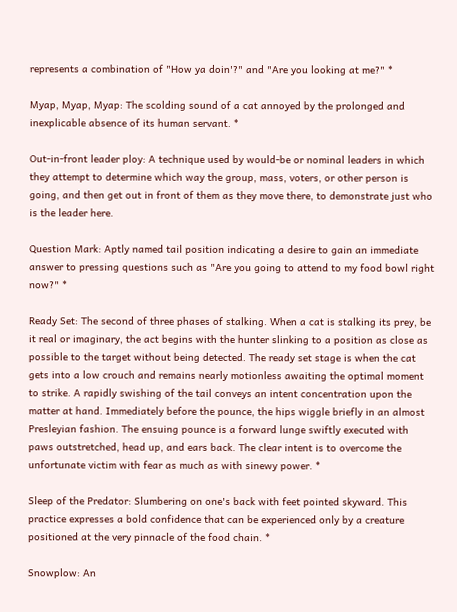represents a combination of "How ya doin'?" and "Are you looking at me?" *

Myap, Myap, Myap: The scolding sound of a cat annoyed by the prolonged and inexplicable absence of its human servant. *

Out-in-front leader ploy: A technique used by would-be or nominal leaders in which they attempt to determine which way the group, mass, voters, or other person is going, and then get out in front of them as they move there, to demonstrate just who is the leader here.

Question Mark: Aptly named tail position indicating a desire to gain an immediate answer to pressing questions such as "Are you going to attend to my food bowl right now?" *

Ready Set: The second of three phases of stalking. When a cat is stalking its prey, be it real or imaginary, the act begins with the hunter slinking to a position as close as possible to the target without being detected. The ready set stage is when the cat gets into a low crouch and remains nearly motionless awaiting the optimal moment to strike. A rapidly swishing of the tail conveys an intent concentration upon the matter at hand. Immediately before the pounce, the hips wiggle briefly in an almost Presleyian fashion. The ensuing pounce is a forward lunge swiftly executed with paws outstretched, head up, and ears back. The clear intent is to overcome the unfortunate victim with fear as much as with sinewy power. *

Sleep of the Predator: Slumbering on one's back with feet pointed skyward. This practice expresses a bold confidence that can be experienced only by a creature positioned at the very pinnacle of the food chain. *

Snowplow: An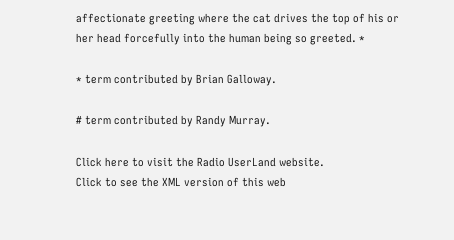affectionate greeting where the cat drives the top of his or her head forcefully into the human being so greeted. *

* term contributed by Brian Galloway.

# term contributed by Randy Murray.

Click here to visit the Radio UserLand website.
Click to see the XML version of this web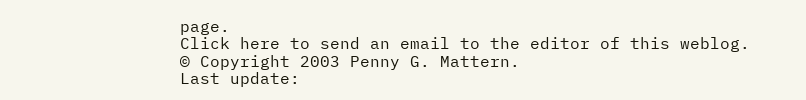page.
Click here to send an email to the editor of this weblog.
© Copyright 2003 Penny G. Mattern.
Last update: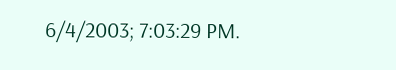6/4/2003; 7:03:29 PM.